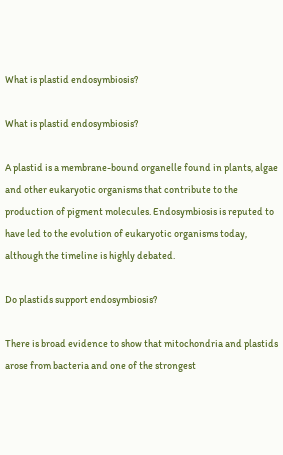What is plastid endosymbiosis?

What is plastid endosymbiosis?

A plastid is a membrane-bound organelle found in plants, algae and other eukaryotic organisms that contribute to the production of pigment molecules. Endosymbiosis is reputed to have led to the evolution of eukaryotic organisms today, although the timeline is highly debated.

Do plastids support endosymbiosis?

There is broad evidence to show that mitochondria and plastids arose from bacteria and one of the strongest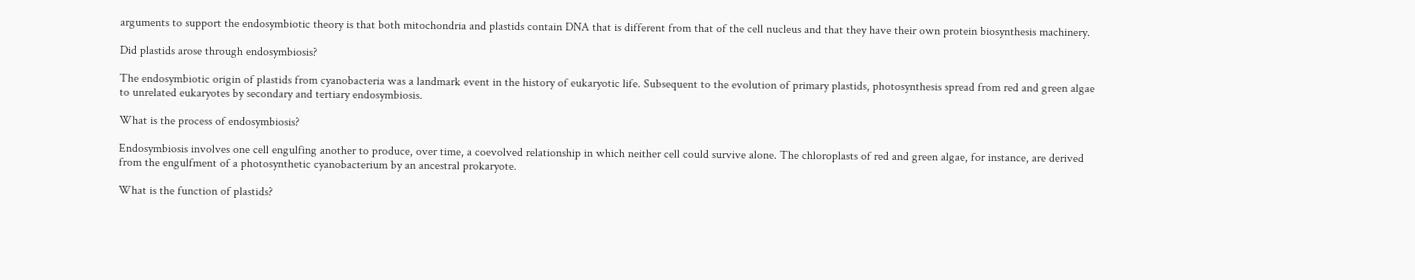arguments to support the endosymbiotic theory is that both mitochondria and plastids contain DNA that is different from that of the cell nucleus and that they have their own protein biosynthesis machinery.

Did plastids arose through endosymbiosis?

The endosymbiotic origin of plastids from cyanobacteria was a landmark event in the history of eukaryotic life. Subsequent to the evolution of primary plastids, photosynthesis spread from red and green algae to unrelated eukaryotes by secondary and tertiary endosymbiosis.

What is the process of endosymbiosis?

Endosymbiosis involves one cell engulfing another to produce, over time, a coevolved relationship in which neither cell could survive alone. The chloroplasts of red and green algae, for instance, are derived from the engulfment of a photosynthetic cyanobacterium by an ancestral prokaryote.

What is the function of plastids?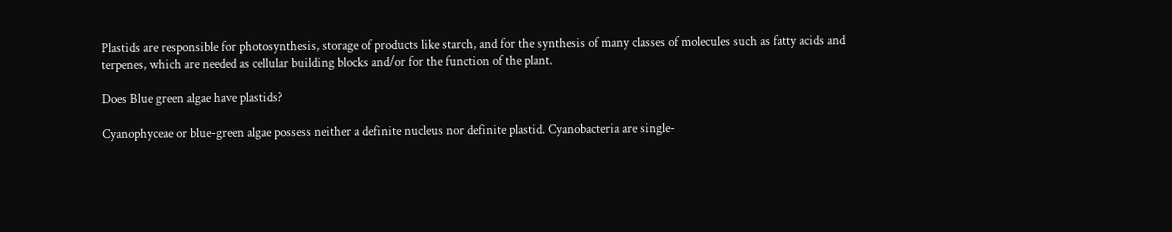Plastids are responsible for photosynthesis, storage of products like starch, and for the synthesis of many classes of molecules such as fatty acids and terpenes, which are needed as cellular building blocks and/or for the function of the plant.

Does Blue green algae have plastids?

Cyanophyceae or blue-green algae possess neither a definite nucleus nor definite plastid. Cyanobacteria are single-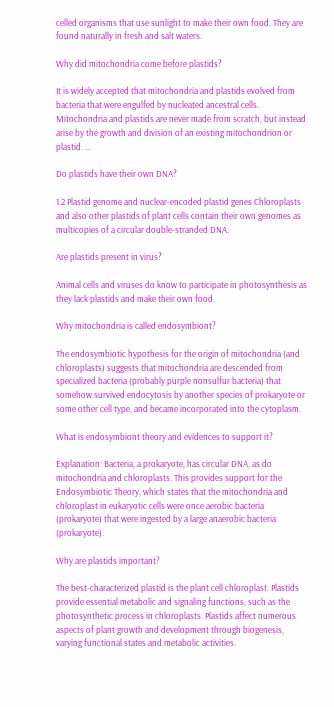celled organisms that use sunlight to make their own food. They are found naturally in fresh and salt waters.

Why did mitochondria come before plastids?

It is widely accepted that mitochondria and plastids evolved from bacteria that were engulfed by nucleated ancestral cells. Mitochondria and plastids are never made from scratch, but instead arise by the growth and division of an existing mitochondrion or plastid. …

Do plastids have their own DNA?

1.2 Plastid genome and nuclear-encoded plastid genes Chloroplasts and also other plastids of plant cells contain their own genomes as multicopies of a circular double-stranded DNA.

Are plastids present in virus?

Animal cells and viruses do know to participate in photosynthesis as they lack plastids and make their own food.

Why mitochondria is called endosymbiont?

The endosymbiotic hypothesis for the origin of mitochondria (and chloroplasts) suggests that mitochondria are descended from specialized bacteria (probably purple nonsulfur bacteria) that somehow survived endocytosis by another species of prokaryote or some other cell type, and became incorporated into the cytoplasm.

What is endosymbiont theory and evidences to support it?

Explanation: Bacteria, a prokaryote, has circular DNA, as do mitochondria and chloroplasts. This provides support for the Endosymbiotic Theory, which states that the mitochondria and chloroplast in eukaryotic cells were once aerobic bacteria (prokaryote) that were ingested by a large anaerobic bacteria (prokaryote).

Why are plastids important?

The best-characterized plastid is the plant cell chloroplast. Plastids provide essential metabolic and signaling functions, such as the photosynthetic process in chloroplasts. Plastids affect numerous aspects of plant growth and development through biogenesis, varying functional states and metabolic activities.